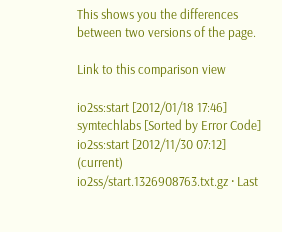This shows you the differences between two versions of the page.

Link to this comparison view

io2ss:start [2012/01/18 17:46]
symtechlabs [Sorted by Error Code]
io2ss:start [2012/11/30 07:12] (current)
io2ss/start.1326908763.txt.gz · Last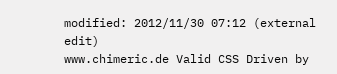modified: 2012/11/30 07:12 (external edit)
www.chimeric.de Valid CSS Driven by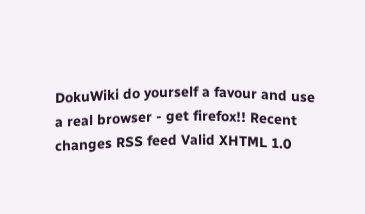DokuWiki do yourself a favour and use a real browser - get firefox!! Recent changes RSS feed Valid XHTML 1.0